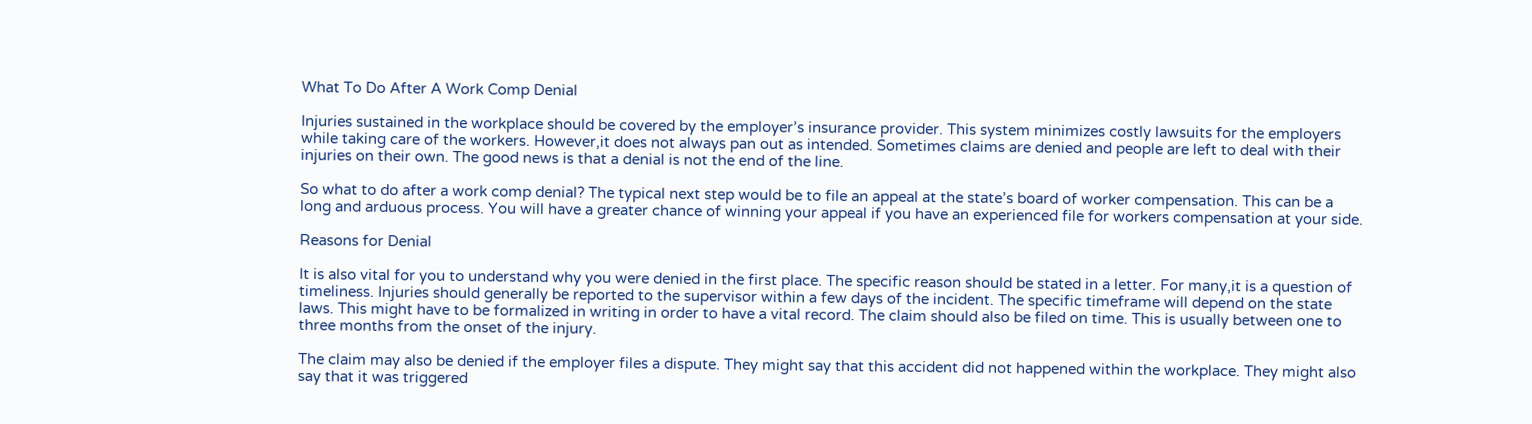What To Do After A Work Comp Denial

Injuries sustained in the workplace should be covered by the employer’s insurance provider. This system minimizes costly lawsuits for the employers while taking care of the workers. However,it does not always pan out as intended. Sometimes claims are denied and people are left to deal with their injuries on their own. The good news is that a denial is not the end of the line.

So what to do after a work comp denial? The typical next step would be to file an appeal at the state’s board of worker compensation. This can be a long and arduous process. You will have a greater chance of winning your appeal if you have an experienced file for workers compensation at your side.

Reasons for Denial

It is also vital for you to understand why you were denied in the first place. The specific reason should be stated in a letter. For many,it is a question of timeliness. Injuries should generally be reported to the supervisor within a few days of the incident. The specific timeframe will depend on the state laws. This might have to be formalized in writing in order to have a vital record. The claim should also be filed on time. This is usually between one to three months from the onset of the injury.

The claim may also be denied if the employer files a dispute. They might say that this accident did not happened within the workplace. They might also say that it was triggered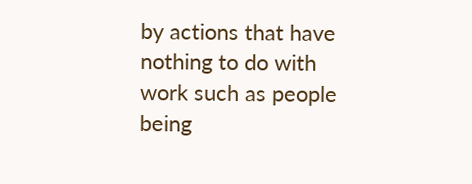by actions that have nothing to do with work such as people being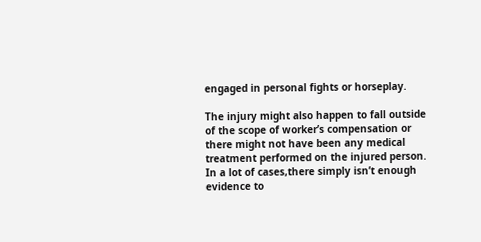engaged in personal fights or horseplay.

The injury might also happen to fall outside of the scope of worker’s compensation or there might not have been any medical treatment performed on the injured person. In a lot of cases,there simply isn’t enough evidence to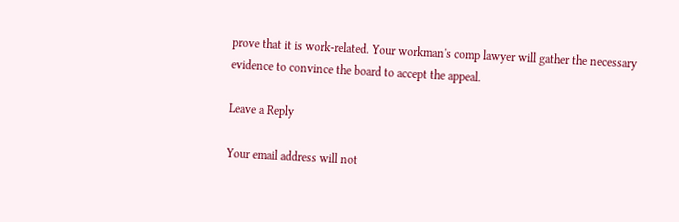prove that it is work-related. Your workman's comp lawyer will gather the necessary evidence to convince the board to accept the appeal.

Leave a Reply

Your email address will not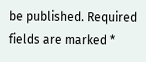be published. Required fields are marked *